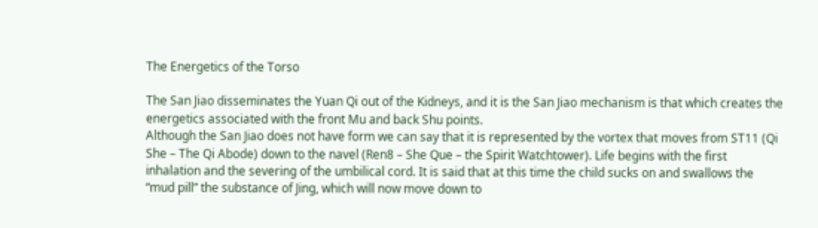The Energetics of the Torso

The San Jiao disseminates the Yuan Qi out of the Kidneys, and it is the San Jiao mechanism is that which creates the energetics associated with the front Mu and back Shu points.
Although the San Jiao does not have form we can say that it is represented by the vortex that moves from ST11 (Qi She – The Qi Abode) down to the navel (Ren8 – She Que – the Spirit Watchtower). Life begins with the first inhalation and the severing of the umbilical cord. It is said that at this time the child sucks on and swallows the “mud pill” the substance of Jing, which will now move down to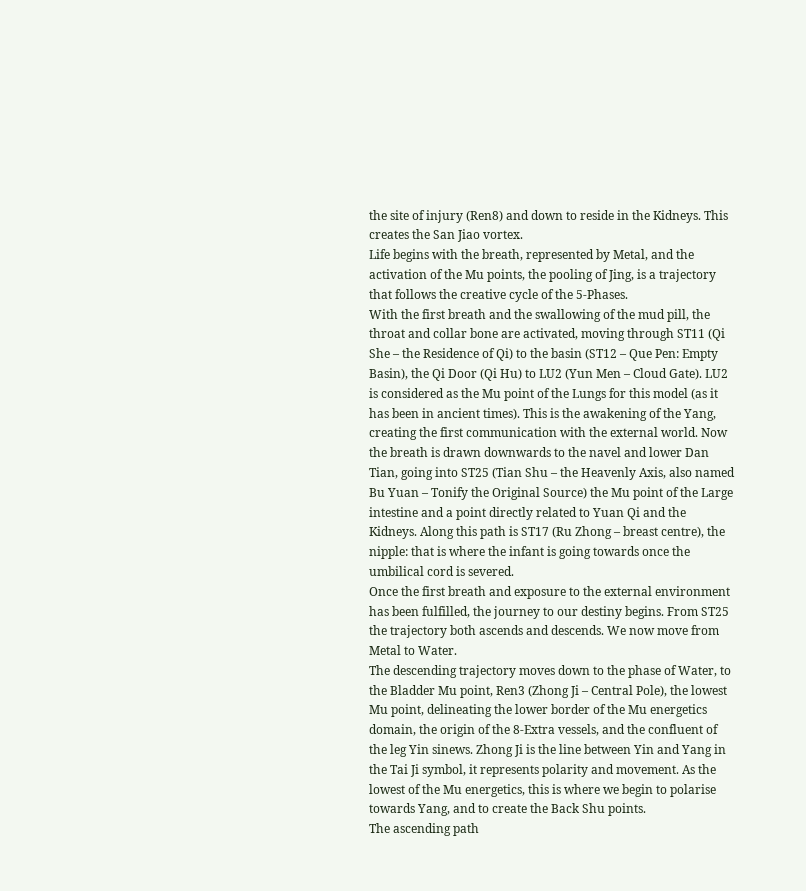the site of injury (Ren8) and down to reside in the Kidneys. This creates the San Jiao vortex.
Life begins with the breath, represented by Metal, and the activation of the Mu points, the pooling of Jing, is a trajectory that follows the creative cycle of the 5-Phases.
With the first breath and the swallowing of the mud pill, the throat and collar bone are activated, moving through ST11 (Qi She – the Residence of Qi) to the basin (ST12 – Que Pen: Empty Basin), the Qi Door (Qi Hu) to LU2 (Yun Men – Cloud Gate). LU2 is considered as the Mu point of the Lungs for this model (as it has been in ancient times). This is the awakening of the Yang, creating the first communication with the external world. Now the breath is drawn downwards to the navel and lower Dan Tian, going into ST25 (Tian Shu – the Heavenly Axis, also named Bu Yuan – Tonify the Original Source) the Mu point of the Large intestine and a point directly related to Yuan Qi and the Kidneys. Along this path is ST17 (Ru Zhong – breast centre), the nipple: that is where the infant is going towards once the umbilical cord is severed.
Once the first breath and exposure to the external environment has been fulfilled, the journey to our destiny begins. From ST25 the trajectory both ascends and descends. We now move from Metal to Water.
The descending trajectory moves down to the phase of Water, to the Bladder Mu point, Ren3 (Zhong Ji – Central Pole), the lowest Mu point, delineating the lower border of the Mu energetics domain, the origin of the 8-Extra vessels, and the confluent of the leg Yin sinews. Zhong Ji is the line between Yin and Yang in the Tai Ji symbol, it represents polarity and movement. As the lowest of the Mu energetics, this is where we begin to polarise towards Yang, and to create the Back Shu points.
The ascending path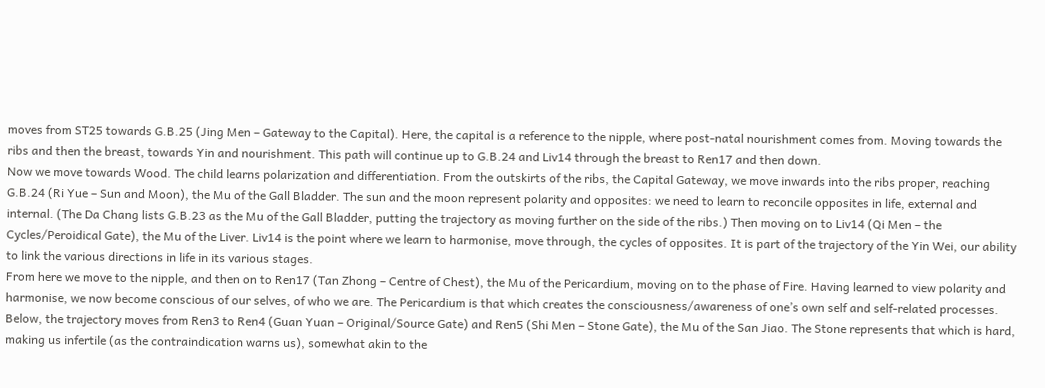moves from ST25 towards G.B.25 (Jing Men – Gateway to the Capital). Here, the capital is a reference to the nipple, where post-natal nourishment comes from. Moving towards the ribs and then the breast, towards Yin and nourishment. This path will continue up to G.B.24 and Liv14 through the breast to Ren17 and then down.
Now we move towards Wood. The child learns polarization and differentiation. From the outskirts of the ribs, the Capital Gateway, we move inwards into the ribs proper, reaching G.B.24 (Ri Yue – Sun and Moon), the Mu of the Gall Bladder. The sun and the moon represent polarity and opposites: we need to learn to reconcile opposites in life, external and internal. (The Da Chang lists G.B.23 as the Mu of the Gall Bladder, putting the trajectory as moving further on the side of the ribs.) Then moving on to Liv14 (Qi Men – the Cycles/Peroidical Gate), the Mu of the Liver. Liv14 is the point where we learn to harmonise, move through, the cycles of opposites. It is part of the trajectory of the Yin Wei, our ability to link the various directions in life in its various stages.
From here we move to the nipple, and then on to Ren17 (Tan Zhong – Centre of Chest), the Mu of the Pericardium, moving on to the phase of Fire. Having learned to view polarity and harmonise, we now become conscious of our selves, of who we are. The Pericardium is that which creates the consciousness/awareness of one’s own self and self-related processes.
Below, the trajectory moves from Ren3 to Ren4 (Guan Yuan – Original/Source Gate) and Ren5 (Shi Men – Stone Gate), the Mu of the San Jiao. The Stone represents that which is hard, making us infertile (as the contraindication warns us), somewhat akin to the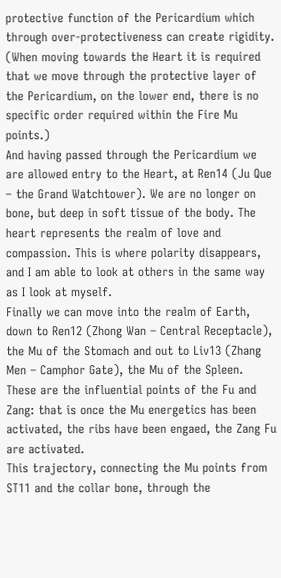protective function of the Pericardium which through over-protectiveness can create rigidity. (When moving towards the Heart it is required that we move through the protective layer of the Pericardium, on the lower end, there is no specific order required within the Fire Mu points.)
And having passed through the Pericardium we are allowed entry to the Heart, at Ren14 (Ju Que – the Grand Watchtower). We are no longer on bone, but deep in soft tissue of the body. The heart represents the realm of love and compassion. This is where polarity disappears, and I am able to look at others in the same way as I look at myself.
Finally we can move into the realm of Earth, down to Ren12 (Zhong Wan – Central Receptacle), the Mu of the Stomach and out to Liv13 (Zhang Men – Camphor Gate), the Mu of the Spleen. These are the influential points of the Fu and Zang: that is once the Mu energetics has been activated, the ribs have been engaed, the Zang Fu are activated.
This trajectory, connecting the Mu points from ST11 and the collar bone, through the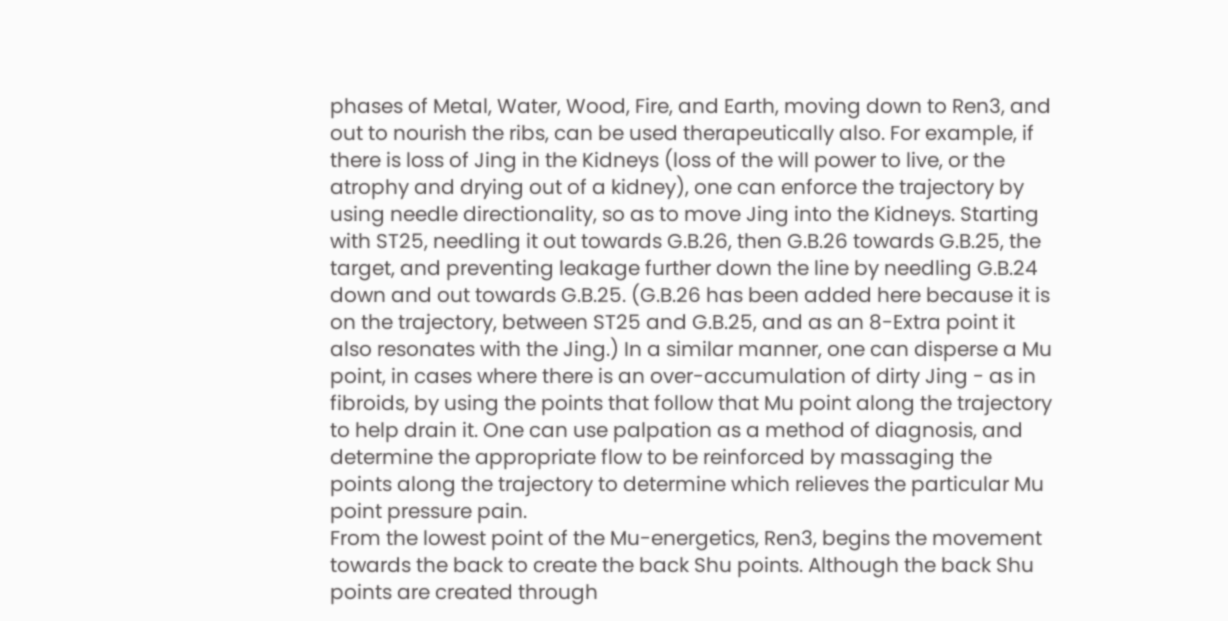phases of Metal, Water, Wood, Fire, and Earth, moving down to Ren3, and out to nourish the ribs, can be used therapeutically also. For example, if there is loss of Jing in the Kidneys (loss of the will power to live, or the atrophy and drying out of a kidney), one can enforce the trajectory by using needle directionality, so as to move Jing into the Kidneys. Starting with ST25, needling it out towards G.B.26, then G.B.26 towards G.B.25, the target, and preventing leakage further down the line by needling G.B.24 down and out towards G.B.25. (G.B.26 has been added here because it is on the trajectory, between ST25 and G.B.25, and as an 8-Extra point it also resonates with the Jing.) In a similar manner, one can disperse a Mu point, in cases where there is an over-accumulation of dirty Jing - as in fibroids, by using the points that follow that Mu point along the trajectory to help drain it. One can use palpation as a method of diagnosis, and determine the appropriate flow to be reinforced by massaging the points along the trajectory to determine which relieves the particular Mu point pressure pain.
From the lowest point of the Mu-energetics, Ren3, begins the movement towards the back to create the back Shu points. Although the back Shu points are created through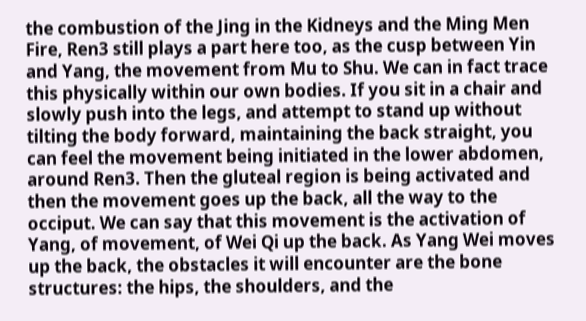the combustion of the Jing in the Kidneys and the Ming Men Fire, Ren3 still plays a part here too, as the cusp between Yin and Yang, the movement from Mu to Shu. We can in fact trace this physically within our own bodies. If you sit in a chair and slowly push into the legs, and attempt to stand up without tilting the body forward, maintaining the back straight, you can feel the movement being initiated in the lower abdomen, around Ren3. Then the gluteal region is being activated and then the movement goes up the back, all the way to the occiput. We can say that this movement is the activation of Yang, of movement, of Wei Qi up the back. As Yang Wei moves up the back, the obstacles it will encounter are the bone structures: the hips, the shoulders, and the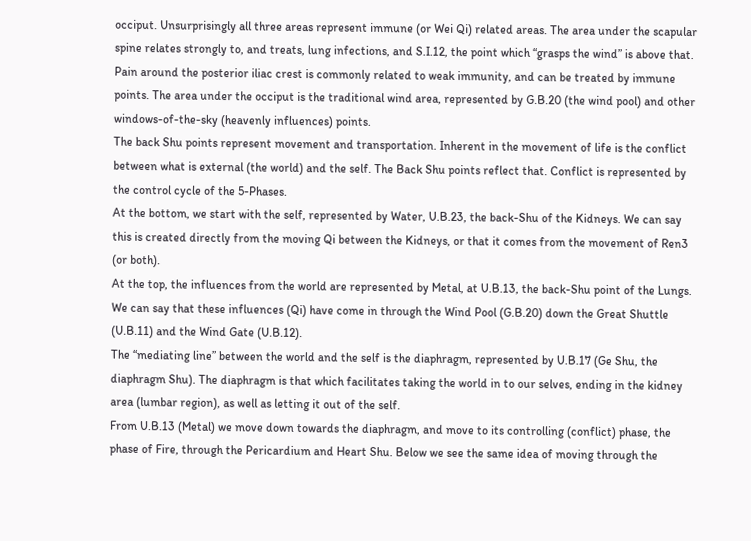occiput. Unsurprisingly all three areas represent immune (or Wei Qi) related areas. The area under the scapular spine relates strongly to, and treats, lung infections, and S.I.12, the point which “grasps the wind” is above that. Pain around the posterior iliac crest is commonly related to weak immunity, and can be treated by immune points. The area under the occiput is the traditional wind area, represented by G.B.20 (the wind pool) and other windows-of-the-sky (heavenly influences) points.
The back Shu points represent movement and transportation. Inherent in the movement of life is the conflict between what is external (the world) and the self. The Back Shu points reflect that. Conflict is represented by the control cycle of the 5-Phases.
At the bottom, we start with the self, represented by Water, U.B.23, the back-Shu of the Kidneys. We can say this is created directly from the moving Qi between the Kidneys, or that it comes from the movement of Ren3 (or both).
At the top, the influences from the world are represented by Metal, at U.B.13, the back-Shu point of the Lungs. We can say that these influences (Qi) have come in through the Wind Pool (G.B.20) down the Great Shuttle (U.B.11) and the Wind Gate (U.B.12).
The “mediating line” between the world and the self is the diaphragm, represented by U.B.17 (Ge Shu, the diaphragm Shu). The diaphragm is that which facilitates taking the world in to our selves, ending in the kidney area (lumbar region), as well as letting it out of the self.
From U.B.13 (Metal) we move down towards the diaphragm, and move to its controlling (conflict) phase, the phase of Fire, through the Pericardium and Heart Shu. Below we see the same idea of moving through the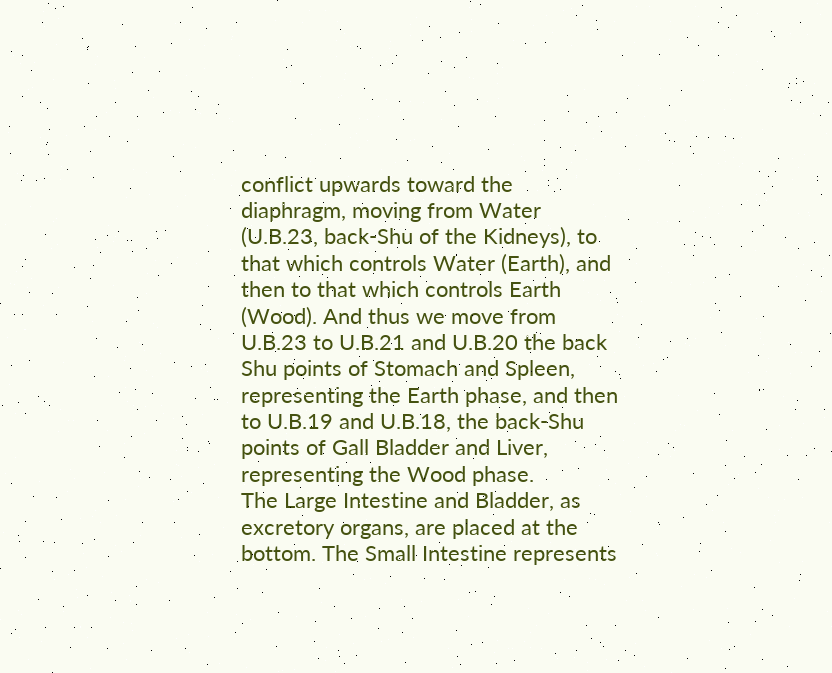conflict upwards toward the diaphragm, moving from Water (U.B.23, back-Shu of the Kidneys), to that which controls Water (Earth), and then to that which controls Earth (Wood). And thus we move from U.B.23 to U.B.21 and U.B.20 the back Shu points of Stomach and Spleen, representing the Earth phase, and then to U.B.19 and U.B.18, the back-Shu points of Gall Bladder and Liver, representing the Wood phase.
The Large Intestine and Bladder, as excretory organs, are placed at the bottom. The Small Intestine represents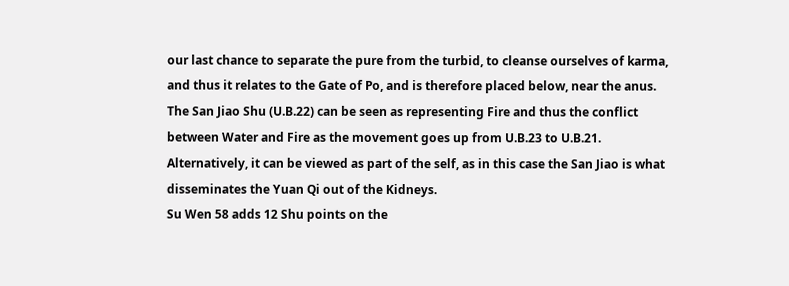our last chance to separate the pure from the turbid, to cleanse ourselves of karma, and thus it relates to the Gate of Po, and is therefore placed below, near the anus. The San Jiao Shu (U.B.22) can be seen as representing Fire and thus the conflict between Water and Fire as the movement goes up from U.B.23 to U.B.21. Alternatively, it can be viewed as part of the self, as in this case the San Jiao is what disseminates the Yuan Qi out of the Kidneys.
Su Wen 58 adds 12 Shu points on the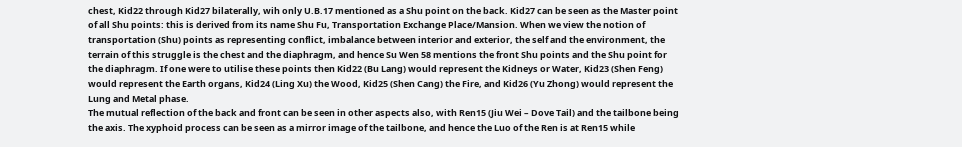chest, Kid22 through Kid27 bilaterally, wih only U.B.17 mentioned as a Shu point on the back. Kid27 can be seen as the Master point of all Shu points: this is derived from its name Shu Fu, Transportation Exchange Place/Mansion. When we view the notion of transportation (Shu) points as representing conflict, imbalance between interior and exterior, the self and the environment, the terrain of this struggle is the chest and the diaphragm, and hence Su Wen 58 mentions the front Shu points and the Shu point for the diaphragm. If one were to utilise these points then Kid22 (Bu Lang) would represent the Kidneys or Water, Kid23 (Shen Feng) would represent the Earth organs, Kid24 (Ling Xu) the Wood, Kid25 (Shen Cang) the Fire, and Kid26 (Yu Zhong) would represent the Lung and Metal phase.
The mutual reflection of the back and front can be seen in other aspects also, with Ren15 (Jiu Wei – Dove Tail) and the tailbone being the axis. The xyphoid process can be seen as a mirror image of the tailbone, and hence the Luo of the Ren is at Ren15 while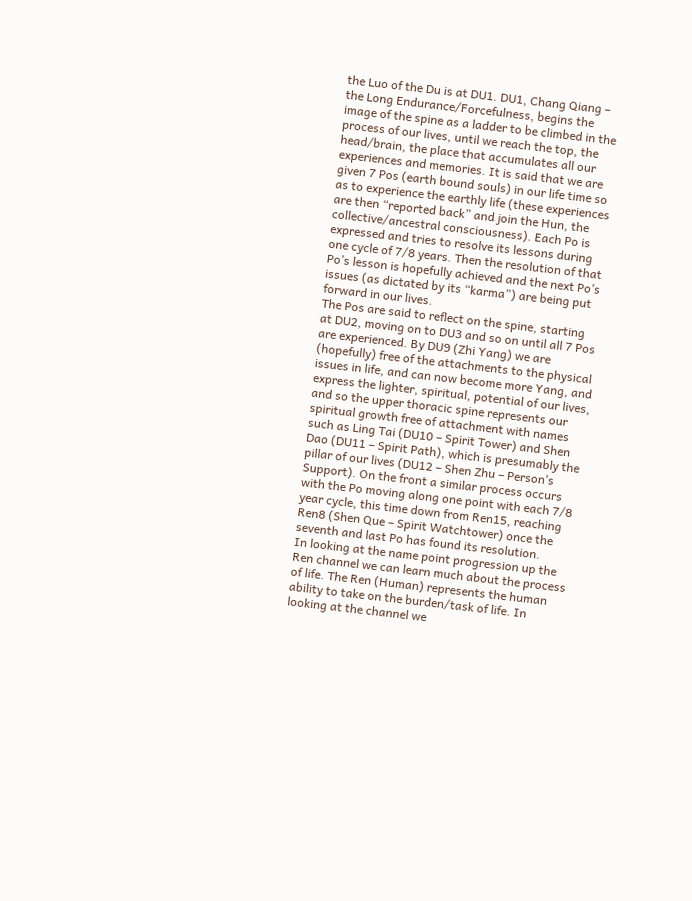the Luo of the Du is at DU1. DU1, Chang Qiang – the Long Endurance/Forcefulness, begins the image of the spine as a ladder to be climbed in the process of our lives, until we reach the top, the head/brain, the place that accumulates all our experiences and memories. It is said that we are given 7 Pos (earth bound souls) in our life time so as to experience the earthly life (these experiences are then “reported back” and join the Hun, the collective/ancestral consciousness). Each Po is expressed and tries to resolve its lessons during one cycle of 7/8 years. Then the resolution of that Po’s lesson is hopefully achieved and the next Po’s issues (as dictated by its “karma”) are being put forward in our lives.
The Pos are said to reflect on the spine, starting at DU2, moving on to DU3 and so on until all 7 Pos are experienced. By DU9 (Zhi Yang) we are (hopefully) free of the attachments to the physical issues in life, and can now become more Yang, and express the lighter, spiritual, potential of our lives, and so the upper thoracic spine represents our spiritual growth free of attachment with names such as Ling Tai (DU10 – Spirit Tower) and Shen Dao (DU11 – Spirit Path), which is presumably the pillar of our lives (DU12 – Shen Zhu – Person’s Support). On the front a similar process occurs with the Po moving along one point with each 7/8 year cycle, this time down from Ren15, reaching Ren8 (Shen Que – Spirit Watchtower) once the seventh and last Po has found its resolution.
In looking at the name point progression up the Ren channel we can learn much about the process of life. The Ren (Human) represents the human ability to take on the burden/task of life. In looking at the channel we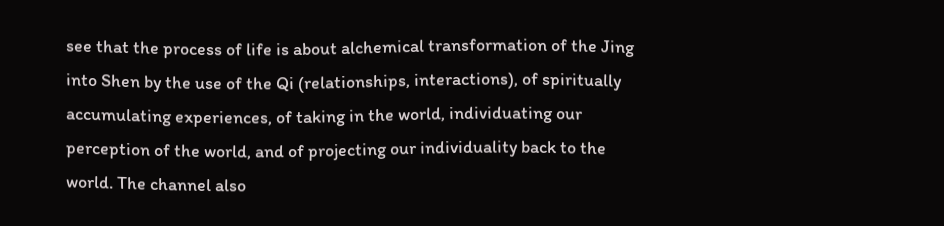see that the process of life is about alchemical transformation of the Jing into Shen by the use of the Qi (relationships, interactions), of spiritually accumulating experiences, of taking in the world, individuating our perception of the world, and of projecting our individuality back to the world. The channel also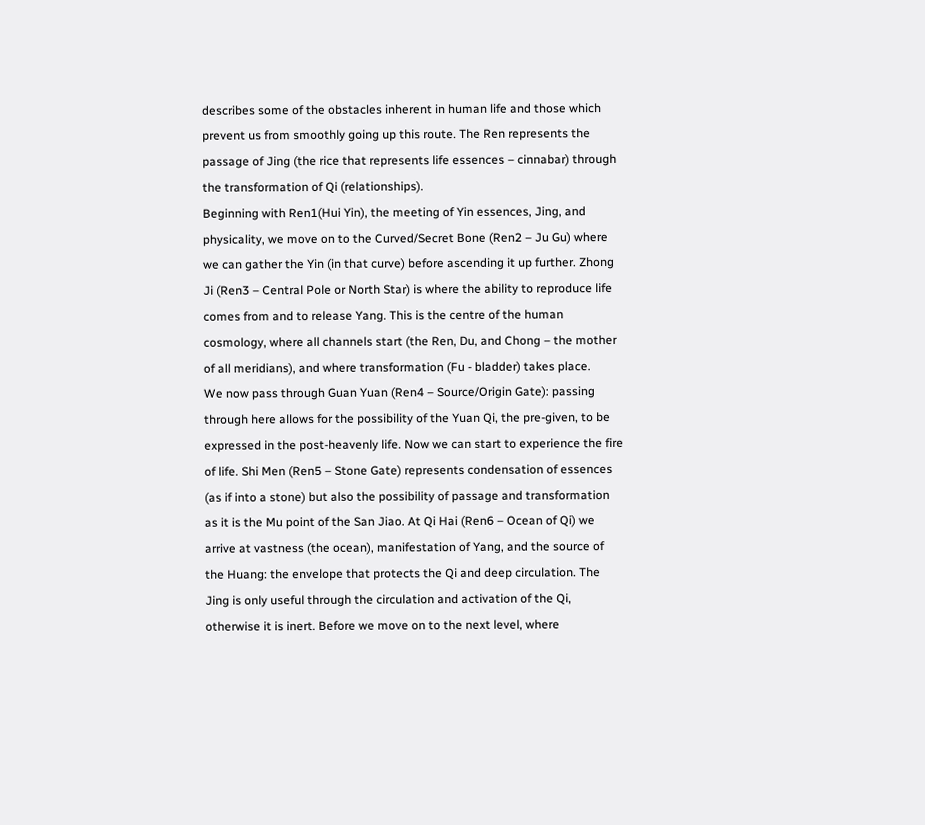describes some of the obstacles inherent in human life and those which prevent us from smoothly going up this route. The Ren represents the passage of Jing (the rice that represents life essences – cinnabar) through the transformation of Qi (relationships).
Beginning with Ren1(Hui Yin), the meeting of Yin essences, Jing, and physicality, we move on to the Curved/Secret Bone (Ren2 – Ju Gu) where we can gather the Yin (in that curve) before ascending it up further. Zhong Ji (Ren3 – Central Pole or North Star) is where the ability to reproduce life comes from and to release Yang. This is the centre of the human cosmology, where all channels start (the Ren, Du, and Chong – the mother of all meridians), and where transformation (Fu - bladder) takes place.
We now pass through Guan Yuan (Ren4 – Source/Origin Gate): passing through here allows for the possibility of the Yuan Qi, the pre-given, to be expressed in the post-heavenly life. Now we can start to experience the fire of life. Shi Men (Ren5 – Stone Gate) represents condensation of essences (as if into a stone) but also the possibility of passage and transformation as it is the Mu point of the San Jiao. At Qi Hai (Ren6 – Ocean of Qi) we arrive at vastness (the ocean), manifestation of Yang, and the source of the Huang: the envelope that protects the Qi and deep circulation. The Jing is only useful through the circulation and activation of the Qi, otherwise it is inert. Before we move on to the next level, where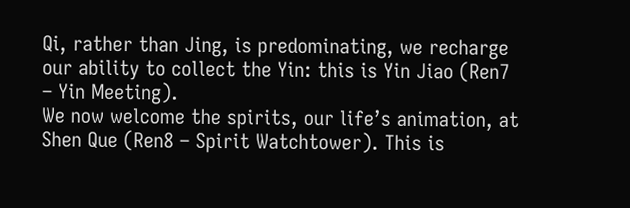Qi, rather than Jing, is predominating, we recharge our ability to collect the Yin: this is Yin Jiao (Ren7 – Yin Meeting).
We now welcome the spirits, our life’s animation, at Shen Que (Ren8 – Spirit Watchtower). This is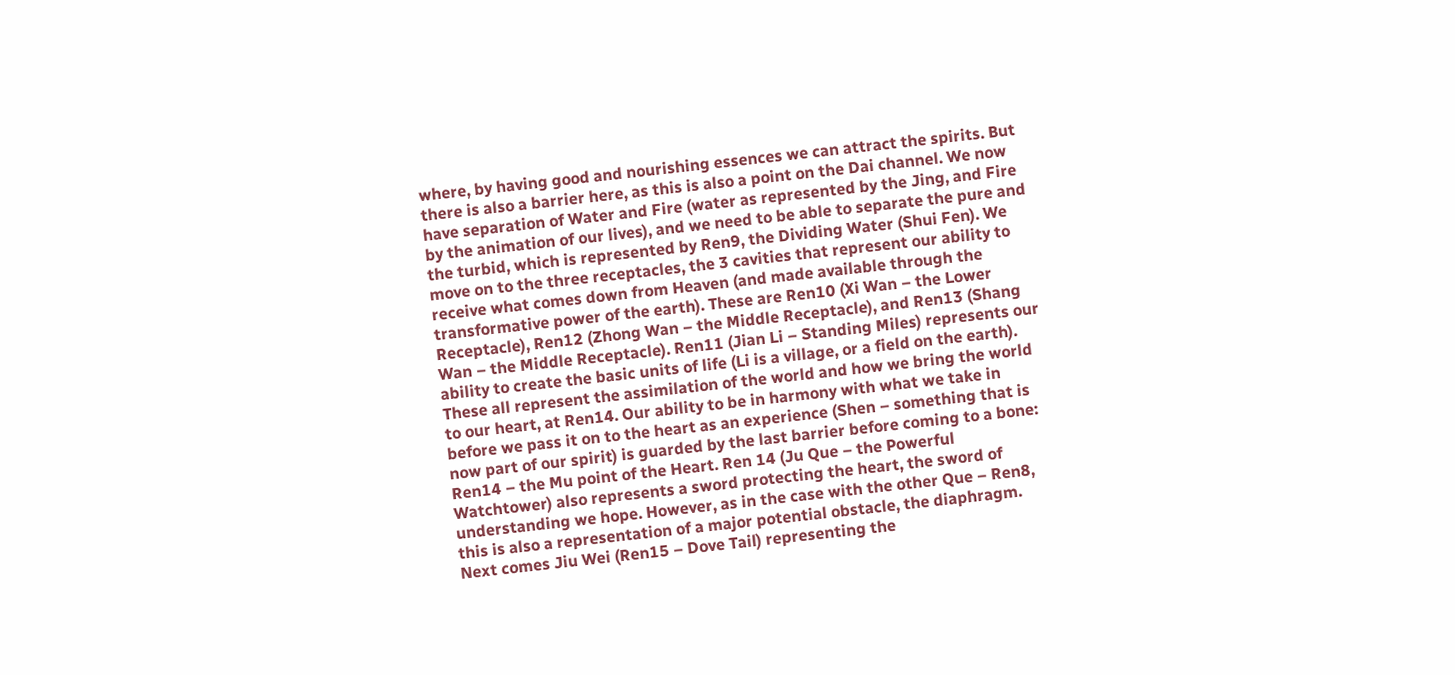where, by having good and nourishing essences we can attract the spirits. But there is also a barrier here, as this is also a point on the Dai channel. We now have separation of Water and Fire (water as represented by the Jing, and Fire by the animation of our lives), and we need to be able to separate the pure and the turbid, which is represented by Ren9, the Dividing Water (Shui Fen). We move on to the three receptacles, the 3 cavities that represent our ability to receive what comes down from Heaven (and made available through the transformative power of the earth). These are Ren10 (Xi Wan – the Lower Receptacle), Ren12 (Zhong Wan – the Middle Receptacle), and Ren13 (Shang Wan – the Middle Receptacle). Ren11 (Jian Li – Standing Miles) represents our ability to create the basic units of life (Li is a village, or a field on the earth). These all represent the assimilation of the world and how we bring the world to our heart, at Ren14. Our ability to be in harmony with what we take in before we pass it on to the heart as an experience (Shen – something that is now part of our spirit) is guarded by the last barrier before coming to a bone: Ren14 – the Mu point of the Heart. Ren 14 (Ju Que – the Powerful Watchtower) also represents a sword protecting the heart, the sword of understanding we hope. However, as in the case with the other Que – Ren8, this is also a representation of a major potential obstacle, the diaphragm.
Next comes Jiu Wei (Ren15 – Dove Tail) representing the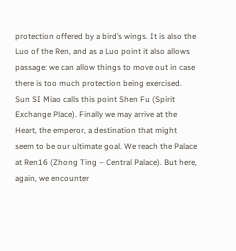protection offered by a bird’s wings. It is also the Luo of the Ren, and as a Luo point it also allows passage: we can allow things to move out in case there is too much protection being exercised. Sun SI Miao calls this point Shen Fu (Spirit Exchange Place). Finally we may arrive at the Heart, the emperor, a destination that might seem to be our ultimate goal. We reach the Palace at Ren16 (Zhong Ting – Central Palace). But here, again, we encounter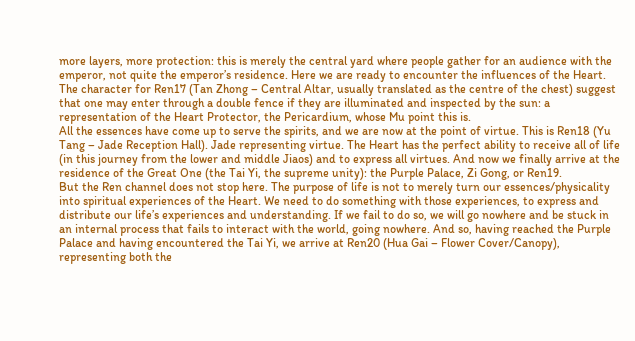more layers, more protection: this is merely the central yard where people gather for an audience with the emperor, not quite the emperor’s residence. Here we are ready to encounter the influences of the Heart. The character for Ren17 (Tan Zhong – Central Altar, usually translated as the centre of the chest) suggest that one may enter through a double fence if they are illuminated and inspected by the sun: a representation of the Heart Protector, the Pericardium, whose Mu point this is.
All the essences have come up to serve the spirits, and we are now at the point of virtue. This is Ren18 (Yu Tang – Jade Reception Hall). Jade representing virtue. The Heart has the perfect ability to receive all of life (in this journey from the lower and middle Jiaos) and to express all virtues. And now we finally arrive at the residence of the Great One (the Tai Yi, the supreme unity): the Purple Palace, Zi Gong, or Ren19.
But the Ren channel does not stop here. The purpose of life is not to merely turn our essences/physicality into spiritual experiences of the Heart. We need to do something with those experiences, to express and distribute our life’s experiences and understanding. If we fail to do so, we will go nowhere and be stuck in an internal process that fails to interact with the world, going nowhere. And so, having reached the Purple Palace and having encountered the Tai Yi, we arrive at Ren20 (Hua Gai – Flower Cover/Canopy), representing both the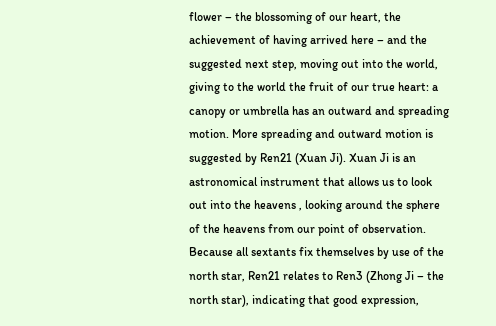flower – the blossoming of our heart, the achievement of having arrived here – and the suggested next step, moving out into the world, giving to the world the fruit of our true heart: a canopy or umbrella has an outward and spreading motion. More spreading and outward motion is suggested by Ren21 (Xuan Ji). Xuan Ji is an astronomical instrument that allows us to look out into the heavens , looking around the sphere of the heavens from our point of observation. Because all sextants fix themselves by use of the north star, Ren21 relates to Ren3 (Zhong Ji – the north star), indicating that good expression,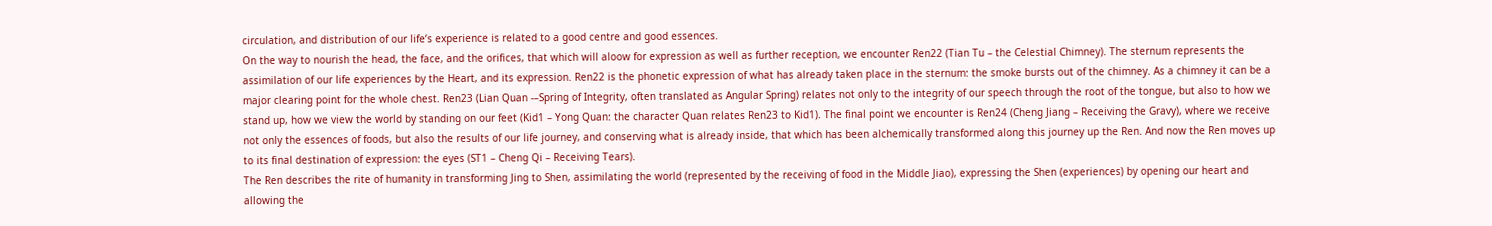circulation, and distribution of our life’s experience is related to a good centre and good essences.
On the way to nourish the head, the face, and the orifices, that which will aloow for expression as well as further reception, we encounter Ren22 (Tian Tu – the Celestial Chimney). The sternum represents the assimilation of our life experiences by the Heart, and its expression. Ren22 is the phonetic expression of what has already taken place in the sternum: the smoke bursts out of the chimney. As a chimney it can be a major clearing point for the whole chest. Ren23 (Lian Quan -–Spring of Integrity, often translated as Angular Spring) relates not only to the integrity of our speech through the root of the tongue, but also to how we stand up, how we view the world by standing on our feet (Kid1 – Yong Quan: the character Quan relates Ren23 to Kid1). The final point we encounter is Ren24 (Cheng Jiang – Receiving the Gravy), where we receive not only the essences of foods, but also the results of our life journey, and conserving what is already inside, that which has been alchemically transformed along this journey up the Ren. And now the Ren moves up to its final destination of expression: the eyes (ST1 – Cheng Qi – Receiving Tears).
The Ren describes the rite of humanity in transforming Jing to Shen, assimilating the world (represented by the receiving of food in the Middle Jiao), expressing the Shen (experiences) by opening our heart and allowing the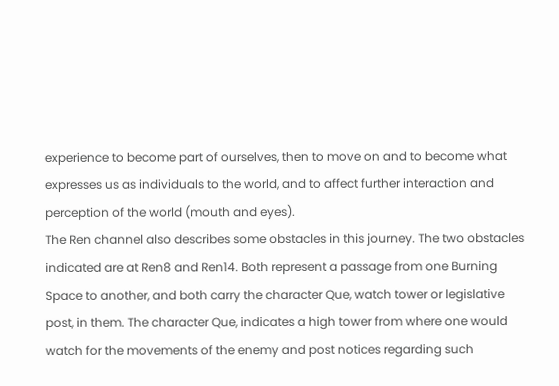experience to become part of ourselves, then to move on and to become what expresses us as individuals to the world, and to affect further interaction and perception of the world (mouth and eyes).
The Ren channel also describes some obstacles in this journey. The two obstacles indicated are at Ren8 and Ren14. Both represent a passage from one Burning Space to another, and both carry the character Que, watch tower or legislative post, in them. The character Que, indicates a high tower from where one would watch for the movements of the enemy and post notices regarding such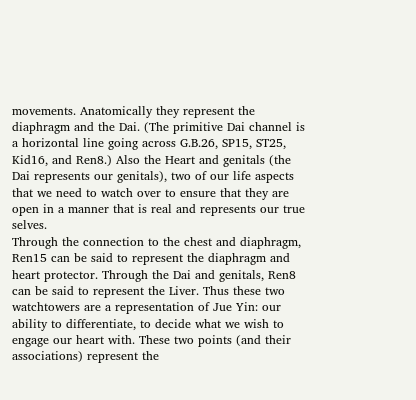movements. Anatomically they represent the diaphragm and the Dai. (The primitive Dai channel is a horizontal line going across G.B.26, SP15, ST25, Kid16, and Ren8.) Also the Heart and genitals (the Dai represents our genitals), two of our life aspects that we need to watch over to ensure that they are open in a manner that is real and represents our true selves.
Through the connection to the chest and diaphragm, Ren15 can be said to represent the diaphragm and heart protector. Through the Dai and genitals, Ren8 can be said to represent the Liver. Thus these two watchtowers are a representation of Jue Yin: our ability to differentiate, to decide what we wish to engage our heart with. These two points (and their associations) represent the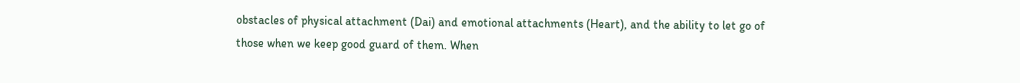obstacles of physical attachment (Dai) and emotional attachments (Heart), and the ability to let go of those when we keep good guard of them. When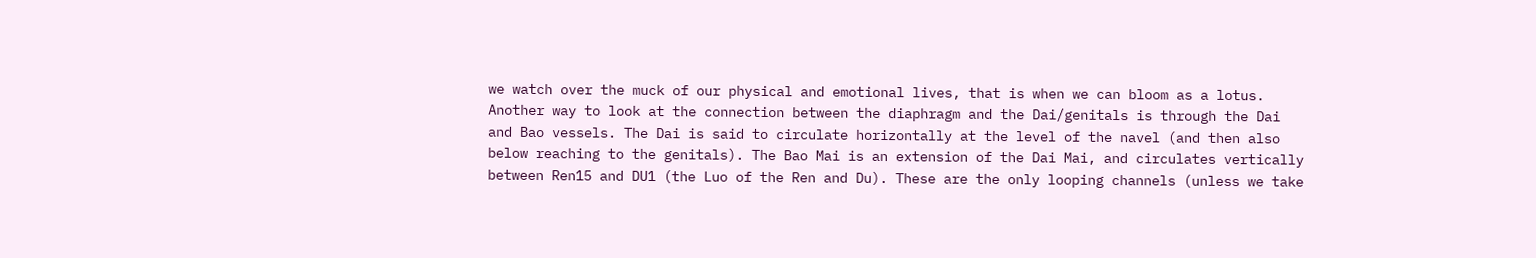we watch over the muck of our physical and emotional lives, that is when we can bloom as a lotus.
Another way to look at the connection between the diaphragm and the Dai/genitals is through the Dai and Bao vessels. The Dai is said to circulate horizontally at the level of the navel (and then also below reaching to the genitals). The Bao Mai is an extension of the Dai Mai, and circulates vertically between Ren15 and DU1 (the Luo of the Ren and Du). These are the only looping channels (unless we take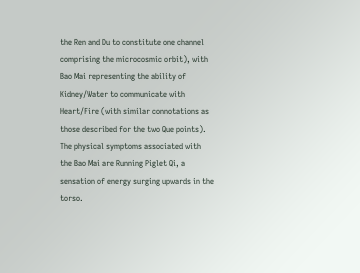the Ren and Du to constitute one channel comprising the microcosmic orbit), with Bao Mai representing the ability of Kidney/Water to communicate with Heart/Fire (with similar connotations as those described for the two Que points). The physical symptoms associated with the Bao Mai are Running Piglet Qi, a sensation of energy surging upwards in the torso.